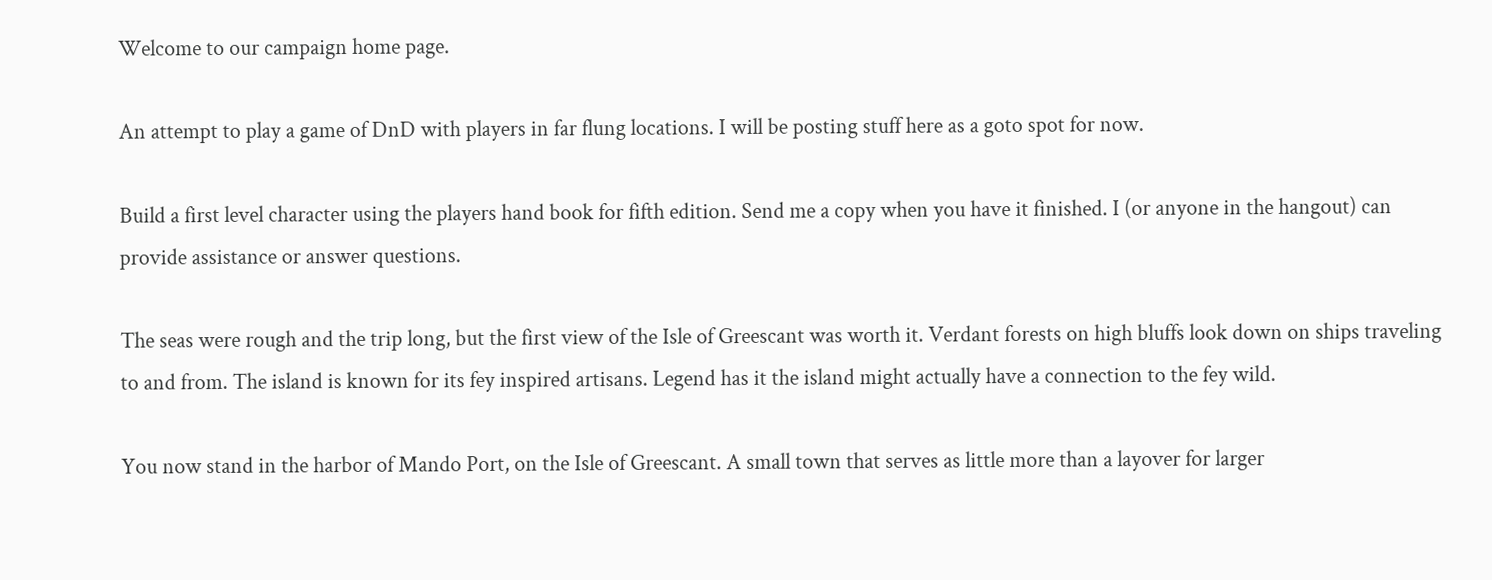Welcome to our campaign home page.

An attempt to play a game of DnD with players in far flung locations. I will be posting stuff here as a goto spot for now.

Build a first level character using the players hand book for fifth edition. Send me a copy when you have it finished. I (or anyone in the hangout) can provide assistance or answer questions.

The seas were rough and the trip long, but the first view of the Isle of Greescant was worth it. Verdant forests on high bluffs look down on ships traveling to and from. The island is known for its fey inspired artisans. Legend has it the island might actually have a connection to the fey wild.

You now stand in the harbor of Mando Port, on the Isle of Greescant. A small town that serves as little more than a layover for larger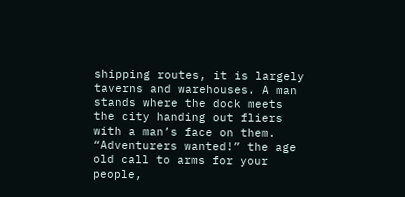shipping routes, it is largely taverns and warehouses. A man stands where the dock meets the city handing out fliers with a man’s face on them. “Adventurers wanted!” the age old call to arms for your people,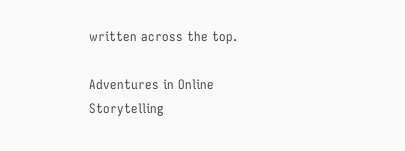written across the top.

Adventures in Online Storytelling